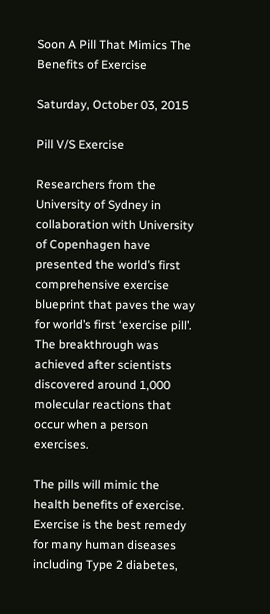Soon A Pill That Mimics The Benefits of Exercise

Saturday, October 03, 2015

Pill V/S Exercise

Researchers from the University of Sydney in collaboration with University of Copenhagen have presented the world’s first comprehensive exercise blueprint that paves the way for world’s first ‘exercise pill’. The breakthrough was achieved after scientists discovered around 1,000 molecular reactions that occur when a person exercises.

The pills will mimic the health benefits of exercise. Exercise is the best remedy for many human diseases including Type 2 diabetes,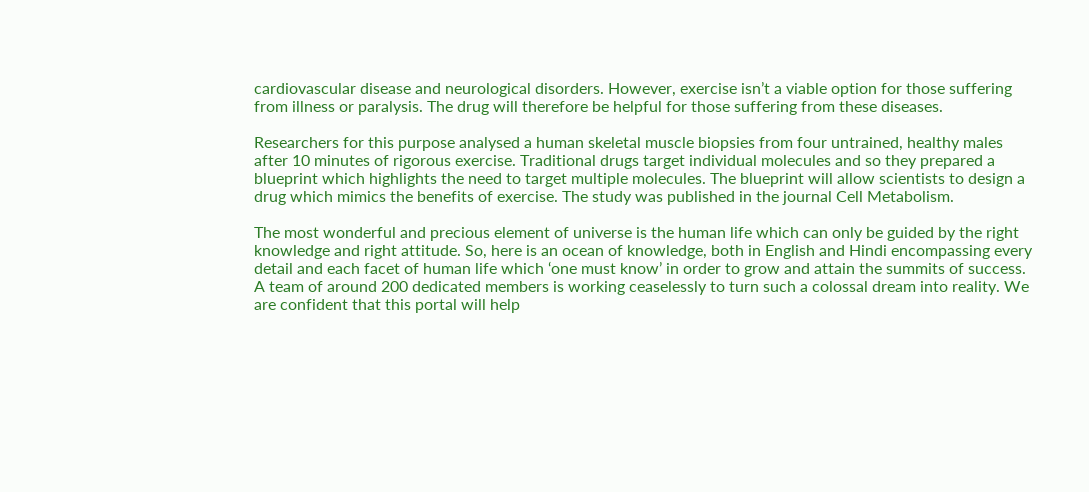cardiovascular disease and neurological disorders. However, exercise isn’t a viable option for those suffering from illness or paralysis. The drug will therefore be helpful for those suffering from these diseases.

Researchers for this purpose analysed a human skeletal muscle biopsies from four untrained, healthy males after 10 minutes of rigorous exercise. Traditional drugs target individual molecules and so they prepared a blueprint which highlights the need to target multiple molecules. The blueprint will allow scientists to design a drug which mimics the benefits of exercise. The study was published in the journal Cell Metabolism.

The most wonderful and precious element of universe is the human life which can only be guided by the right knowledge and right attitude. So, here is an ocean of knowledge, both in English and Hindi encompassing every detail and each facet of human life which ‘one must know’ in order to grow and attain the summits of success. A team of around 200 dedicated members is working ceaselessly to turn such a colossal dream into reality. We are confident that this portal will help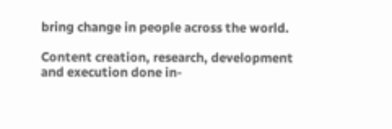bring change in people across the world.

Content creation, research, development and execution done in-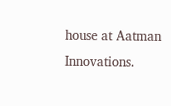house at Aatman Innovations.